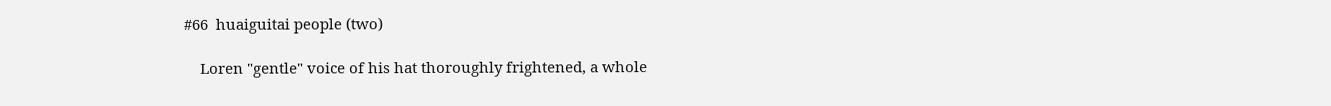#66  huaiguitai people (two)

    Loren "gentle" voice of his hat thoroughly frightened, a whole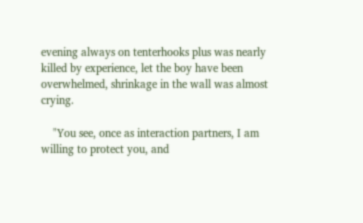evening always on tenterhooks plus was nearly killed by experience, let the boy have been overwhelmed, shrinkage in the wall was almost crying.

    "You see, once as interaction partners, I am willing to protect you, and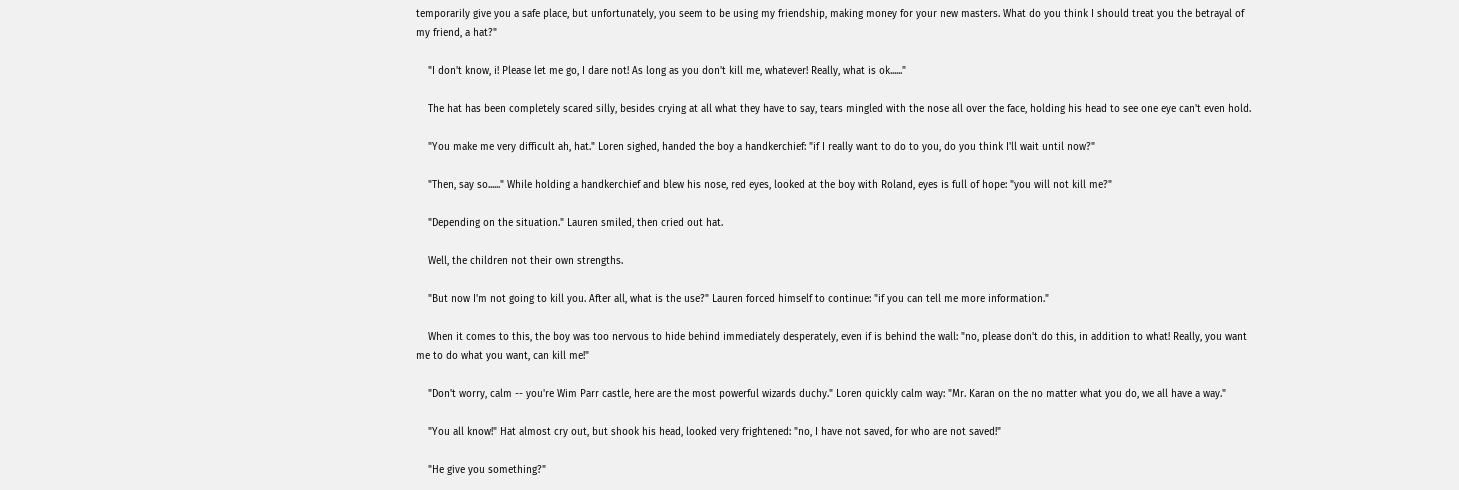temporarily give you a safe place, but unfortunately, you seem to be using my friendship, making money for your new masters. What do you think I should treat you the betrayal of my friend, a hat?"

    "I don't know, i! Please let me go, I dare not! As long as you don't kill me, whatever! Really, what is ok......"

    The hat has been completely scared silly, besides crying at all what they have to say, tears mingled with the nose all over the face, holding his head to see one eye can't even hold.

    "You make me very difficult ah, hat." Loren sighed, handed the boy a handkerchief: "if I really want to do to you, do you think I'll wait until now?"

    "Then, say so......" While holding a handkerchief and blew his nose, red eyes, looked at the boy with Roland, eyes is full of hope: "you will not kill me?"

    "Depending on the situation." Lauren smiled, then cried out hat.

    Well, the children not their own strengths.

    "But now I'm not going to kill you. After all, what is the use?" Lauren forced himself to continue: "if you can tell me more information."

    When it comes to this, the boy was too nervous to hide behind immediately desperately, even if is behind the wall: "no, please don't do this, in addition to what! Really, you want me to do what you want, can kill me!"

    "Don't worry, calm -- you're Wim Parr castle, here are the most powerful wizards duchy." Loren quickly calm way: "Mr. Karan on the no matter what you do, we all have a way."

    "You all know!" Hat almost cry out, but shook his head, looked very frightened: "no, I have not saved, for who are not saved!"

    "He give you something?"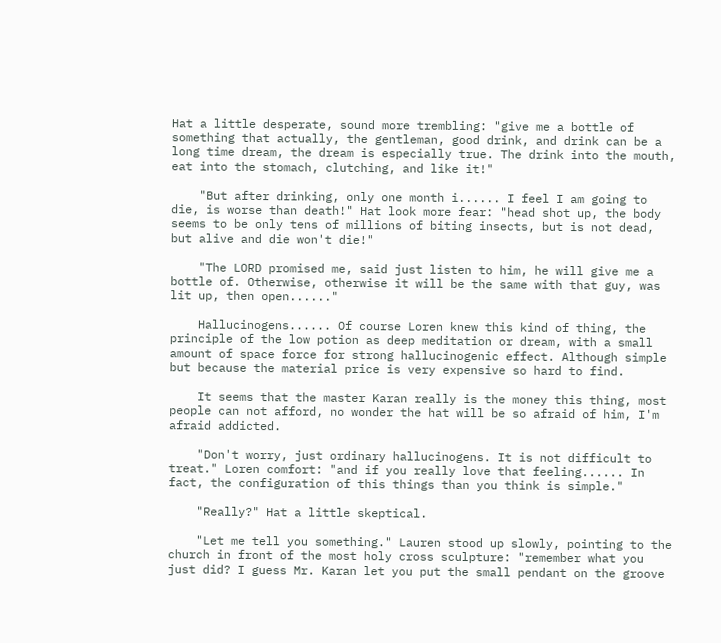Hat a little desperate, sound more trembling: "give me a bottle of something that actually, the gentleman, good drink, and drink can be a long time dream, the dream is especially true. The drink into the mouth, eat into the stomach, clutching, and like it!"

    "But after drinking, only one month i...... I feel I am going to die, is worse than death!" Hat look more fear: "head shot up, the body seems to be only tens of millions of biting insects, but is not dead, but alive and die won't die!"

    "The LORD promised me, said just listen to him, he will give me a bottle of. Otherwise, otherwise it will be the same with that guy, was lit up, then open......"

    Hallucinogens...... Of course Loren knew this kind of thing, the principle of the low potion as deep meditation or dream, with a small amount of space force for strong hallucinogenic effect. Although simple but because the material price is very expensive so hard to find.

    It seems that the master Karan really is the money this thing, most people can not afford, no wonder the hat will be so afraid of him, I'm afraid addicted.

    "Don't worry, just ordinary hallucinogens. It is not difficult to treat." Loren comfort: "and if you really love that feeling...... In fact, the configuration of this things than you think is simple."

    "Really?" Hat a little skeptical.

    "Let me tell you something." Lauren stood up slowly, pointing to the church in front of the most holy cross sculpture: "remember what you just did? I guess Mr. Karan let you put the small pendant on the groove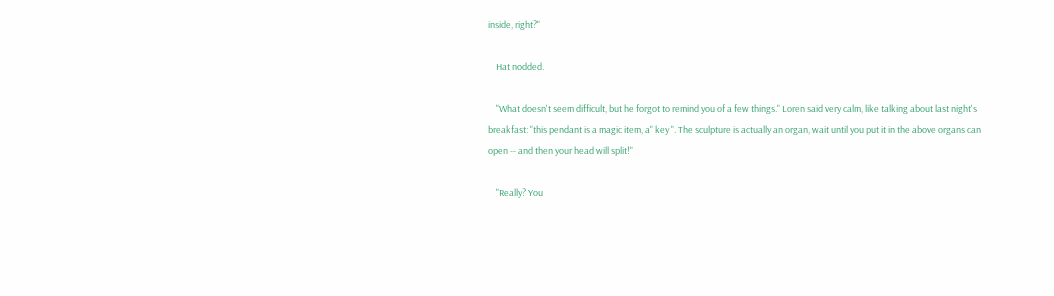inside, right?"

    Hat nodded.

    "What doesn't seem difficult, but he forgot to remind you of a few things." Loren said very calm, like talking about last night's breakfast: "this pendant is a magic item, a" key ". The sculpture is actually an organ, wait until you put it in the above organs can open -- and then your head will split!"

    "Really? You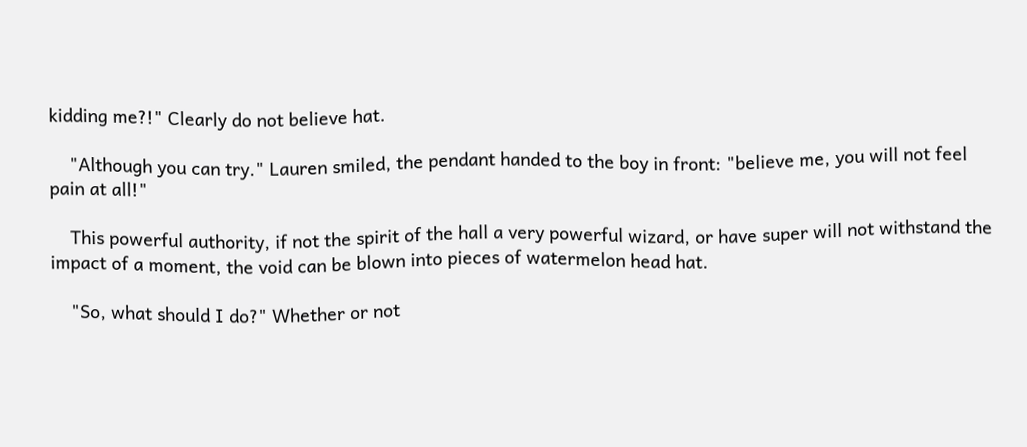kidding me?!" Clearly do not believe hat.

    "Although you can try." Lauren smiled, the pendant handed to the boy in front: "believe me, you will not feel pain at all!"

    This powerful authority, if not the spirit of the hall a very powerful wizard, or have super will not withstand the impact of a moment, the void can be blown into pieces of watermelon head hat.

    "So, what should I do?" Whether or not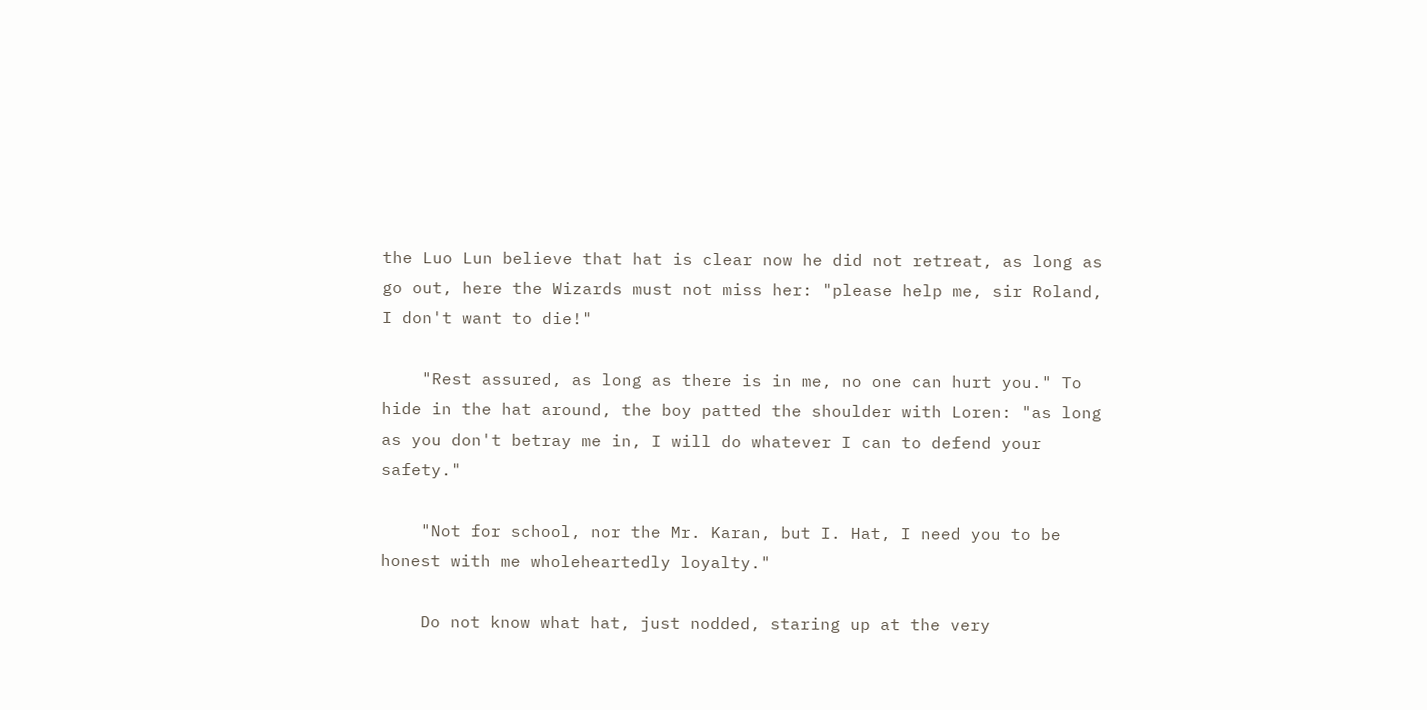the Luo Lun believe that hat is clear now he did not retreat, as long as go out, here the Wizards must not miss her: "please help me, sir Roland, I don't want to die!"

    "Rest assured, as long as there is in me, no one can hurt you." To hide in the hat around, the boy patted the shoulder with Loren: "as long as you don't betray me in, I will do whatever I can to defend your safety."

    "Not for school, nor the Mr. Karan, but I. Hat, I need you to be honest with me wholeheartedly loyalty."

    Do not know what hat, just nodded, staring up at the very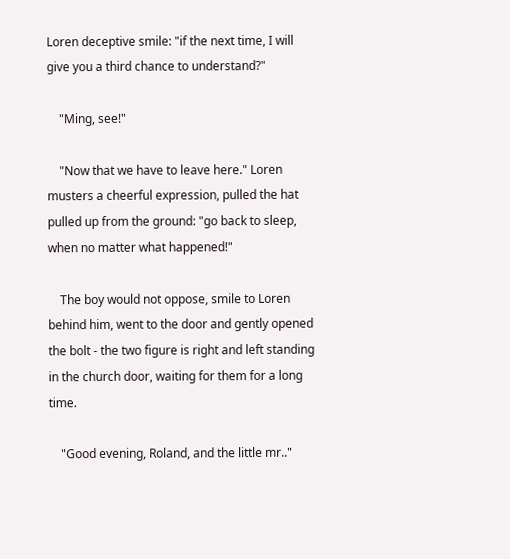Loren deceptive smile: "if the next time, I will give you a third chance to understand?"

    "Ming, see!"

    "Now that we have to leave here." Loren musters a cheerful expression, pulled the hat pulled up from the ground: "go back to sleep, when no matter what happened!"

    The boy would not oppose, smile to Loren behind him, went to the door and gently opened the bolt - the two figure is right and left standing in the church door, waiting for them for a long time.

    "Good evening, Roland, and the little mr.."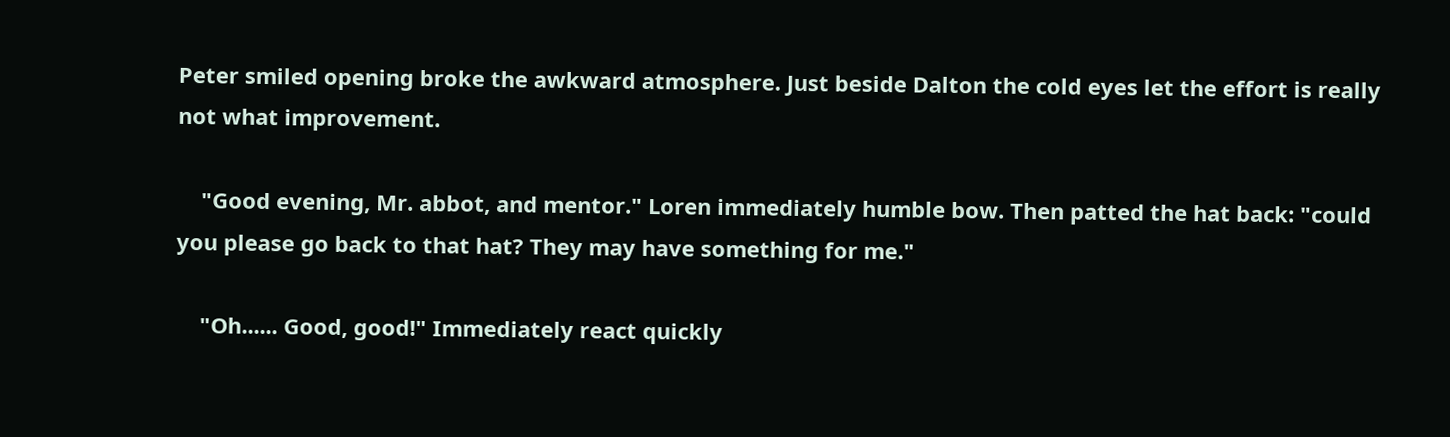Peter smiled opening broke the awkward atmosphere. Just beside Dalton the cold eyes let the effort is really not what improvement.

    "Good evening, Mr. abbot, and mentor." Loren immediately humble bow. Then patted the hat back: "could you please go back to that hat? They may have something for me."

    "Oh...... Good, good!" Immediately react quickly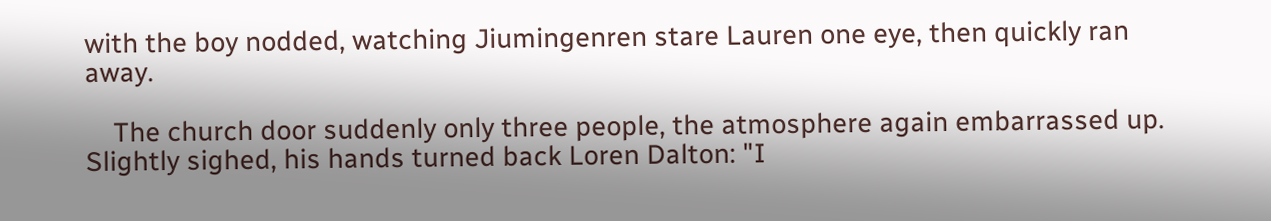with the boy nodded, watching Jiumingenren stare Lauren one eye, then quickly ran away.

    The church door suddenly only three people, the atmosphere again embarrassed up. Slightly sighed, his hands turned back Loren Dalton: "I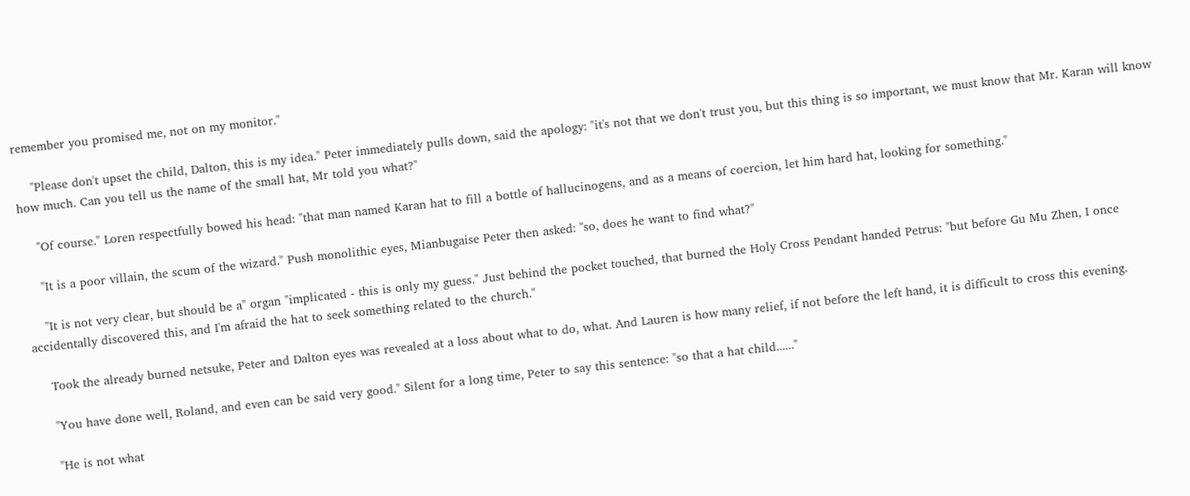remember you promised me, not on my monitor."

    "Please don't upset the child, Dalton, this is my idea." Peter immediately pulls down, said the apology: "it's not that we don't trust you, but this thing is so important, we must know that Mr. Karan will know how much. Can you tell us the name of the small hat, Mr told you what?"

    "Of course." Loren respectfully bowed his head: "that man named Karan hat to fill a bottle of hallucinogens, and as a means of coercion, let him hard hat, looking for something."

    "It is a poor villain, the scum of the wizard." Push monolithic eyes, Mianbugaise Peter then asked: "so, does he want to find what?"

    "It is not very clear, but should be a" organ "implicated - this is only my guess." Just behind the pocket touched, that burned the Holy Cross Pendant handed Petrus: "but before Gu Mu Zhen, I once accidentally discovered this, and I'm afraid the hat to seek something related to the church."

    Took the already burned netsuke, Peter and Dalton eyes was revealed at a loss about what to do, what. And Lauren is how many relief, if not before the left hand, it is difficult to cross this evening.

    "You have done well, Roland, and even can be said very good." Silent for a long time, Peter to say this sentence: "so that a hat child......"

    "He is not what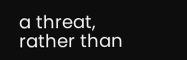a threat, rather than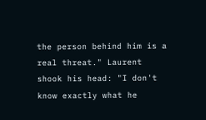the person behind him is a real threat." Laurent shook his head: "I don't know exactly what he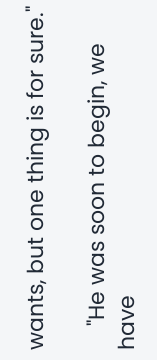wants, but one thing is for sure."

    "He was soon to begin, we have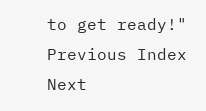to get ready!"
Previous Index Next